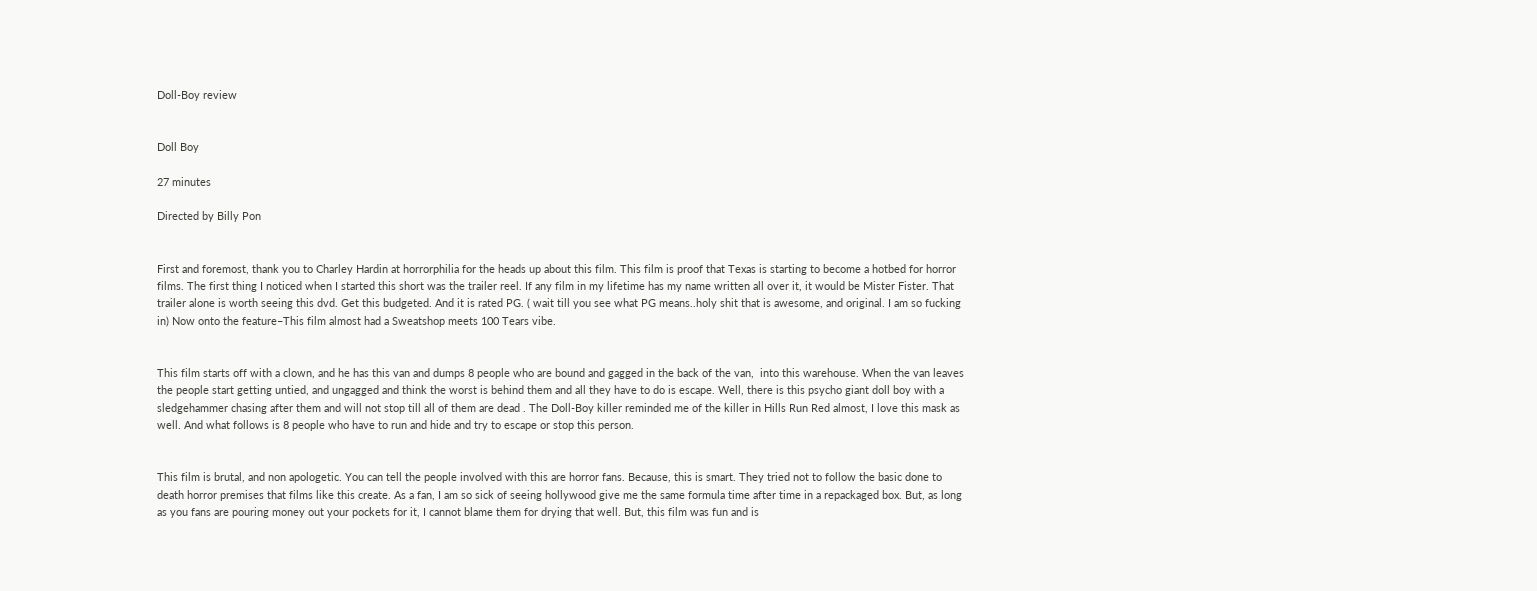Doll-Boy review


Doll Boy

27 minutes

Directed by Billy Pon


First and foremost, thank you to Charley Hardin at horrorphilia for the heads up about this film. This film is proof that Texas is starting to become a hotbed for horror films. The first thing I noticed when I started this short was the trailer reel. If any film in my lifetime has my name written all over it, it would be Mister Fister. That trailer alone is worth seeing this dvd. Get this budgeted. And it is rated PG. ( wait till you see what PG means..holy shit that is awesome, and original. I am so fucking in) Now onto the feature–This film almost had a Sweatshop meets 100 Tears vibe.


This film starts off with a clown, and he has this van and dumps 8 people who are bound and gagged in the back of the van,  into this warehouse. When the van leaves the people start getting untied, and ungagged and think the worst is behind them and all they have to do is escape. Well, there is this psycho giant doll boy with a sledgehammer chasing after them and will not stop till all of them are dead . The Doll-Boy killer reminded me of the killer in Hills Run Red almost, I love this mask as well. And what follows is 8 people who have to run and hide and try to escape or stop this person.


This film is brutal, and non apologetic. You can tell the people involved with this are horror fans. Because, this is smart. They tried not to follow the basic done to death horror premises that films like this create. As a fan, I am so sick of seeing hollywood give me the same formula time after time in a repackaged box. But, as long as you fans are pouring money out your pockets for it, I cannot blame them for drying that well. But, this film was fun and is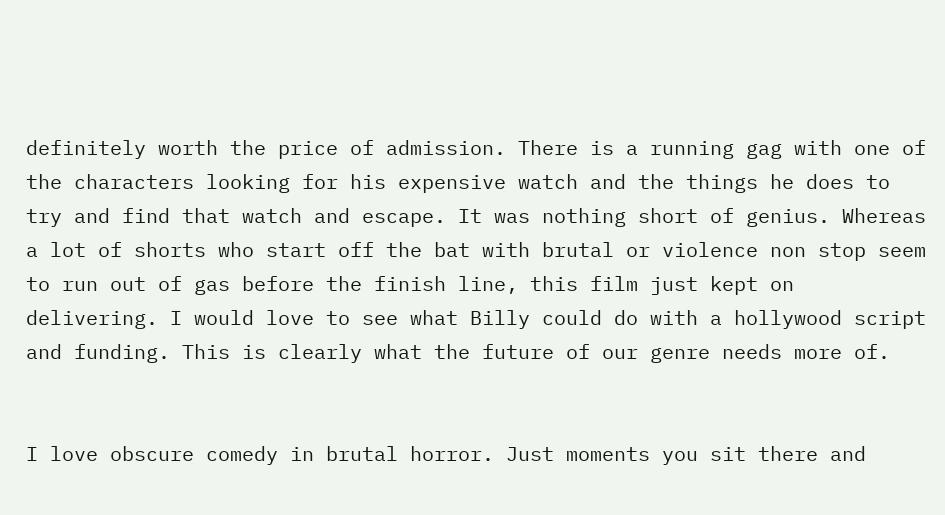definitely worth the price of admission. There is a running gag with one of the characters looking for his expensive watch and the things he does to try and find that watch and escape. It was nothing short of genius. Whereas a lot of shorts who start off the bat with brutal or violence non stop seem to run out of gas before the finish line, this film just kept on delivering. I would love to see what Billy could do with a hollywood script and funding. This is clearly what the future of our genre needs more of.


I love obscure comedy in brutal horror. Just moments you sit there and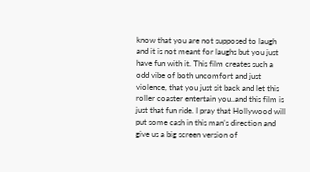know that you are not supposed to laugh and it is not meant for laughs but you just have fun with it. This film creates such a odd vibe of both uncomfort and just violence, that you just sit back and let this roller coaster entertain you..and this film is just that fun ride. I pray that Hollywood will put some cash in this man’s direction and give us a big screen version of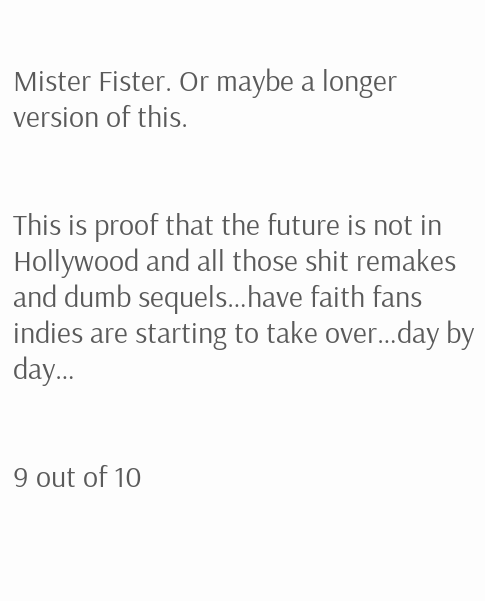Mister Fister. Or maybe a longer version of this.


This is proof that the future is not in Hollywood and all those shit remakes and dumb sequels…have faith fans indies are starting to take over…day by day…


9 out of 10